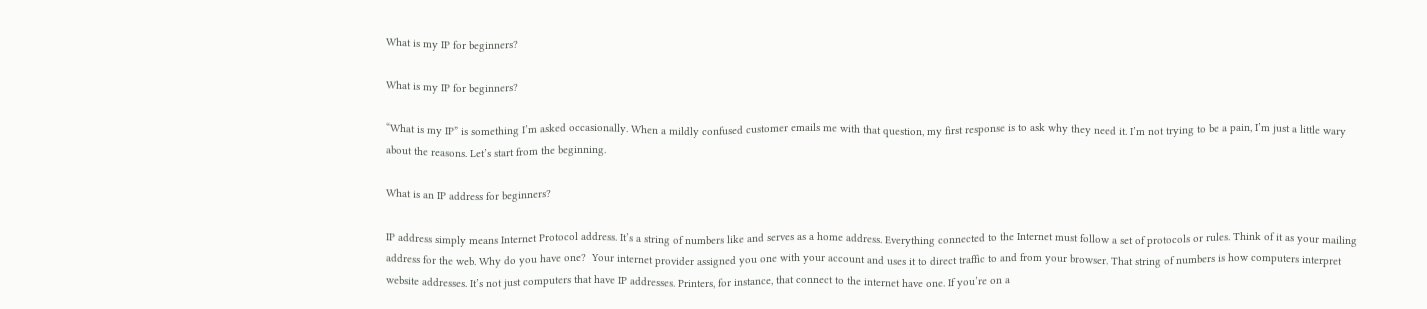What is my IP for beginners?

What is my IP for beginners?

“What is my IP” is something I’m asked occasionally. When a mildly confused customer emails me with that question, my first response is to ask why they need it. I’m not trying to be a pain, I’m just a little wary about the reasons. Let’s start from the beginning.

What is an IP address for beginners?

IP address simply means Internet Protocol address. It’s a string of numbers like and serves as a home address. Everything connected to the Internet must follow a set of protocols or rules. Think of it as your mailing address for the web. Why do you have one?  Your internet provider assigned you one with your account and uses it to direct traffic to and from your browser. That string of numbers is how computers interpret website addresses. It’s not just computers that have IP addresses. Printers, for instance, that connect to the internet have one. If you’re on a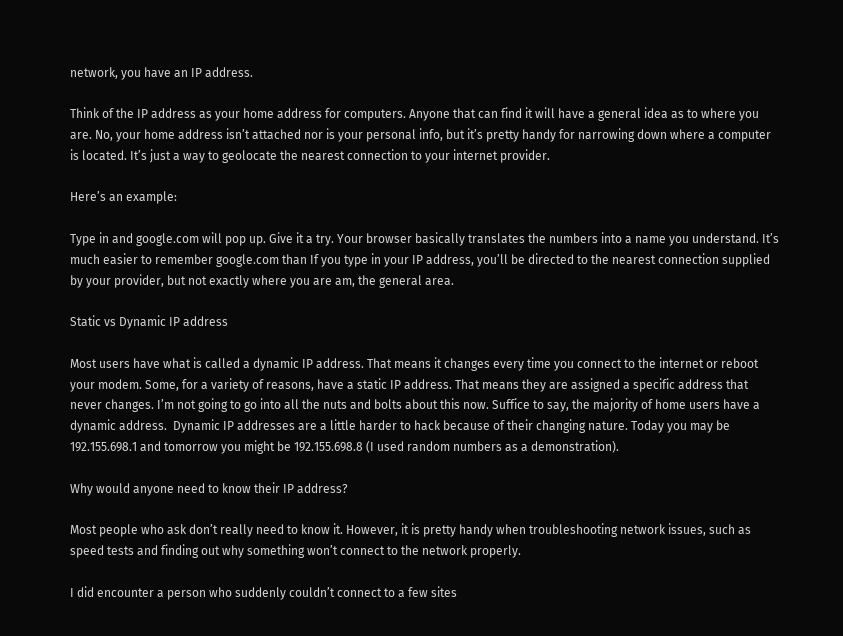network, you have an IP address.

Think of the IP address as your home address for computers. Anyone that can find it will have a general idea as to where you are. No, your home address isn’t attached nor is your personal info, but it’s pretty handy for narrowing down where a computer is located. It’s just a way to geolocate the nearest connection to your internet provider.

Here’s an example:

Type in and google.com will pop up. Give it a try. Your browser basically translates the numbers into a name you understand. It’s much easier to remember google.com than If you type in your IP address, you’ll be directed to the nearest connection supplied by your provider, but not exactly where you are am, the general area.

Static vs Dynamic IP address

Most users have what is called a dynamic IP address. That means it changes every time you connect to the internet or reboot your modem. Some, for a variety of reasons, have a static IP address. That means they are assigned a specific address that never changes. I’m not going to go into all the nuts and bolts about this now. Suffice to say, the majority of home users have a dynamic address.  Dynamic IP addresses are a little harder to hack because of their changing nature. Today you may be 192.155.698.1 and tomorrow you might be 192.155.698.8 (I used random numbers as a demonstration).

Why would anyone need to know their IP address?

Most people who ask don’t really need to know it. However, it is pretty handy when troubleshooting network issues, such as speed tests and finding out why something won’t connect to the network properly.

I did encounter a person who suddenly couldn’t connect to a few sites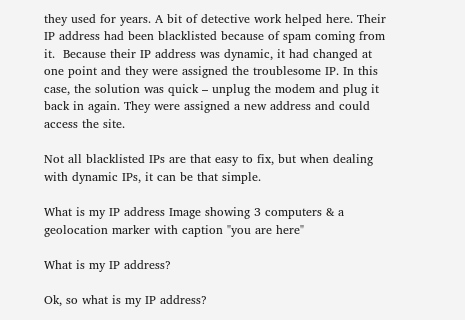they used for years. A bit of detective work helped here. Their IP address had been blacklisted because of spam coming from it.  Because their IP address was dynamic, it had changed at one point and they were assigned the troublesome IP. In this case, the solution was quick – unplug the modem and plug it back in again. They were assigned a new address and could access the site.

Not all blacklisted IPs are that easy to fix, but when dealing with dynamic IPs, it can be that simple.

What is my IP address Image showing 3 computers & a geolocation marker with caption "you are here"

What is my IP address?

Ok, so what is my IP address?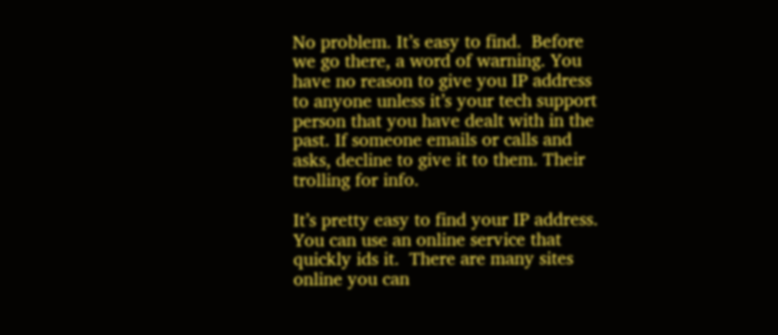No problem. It’s easy to find.  Before we go there, a word of warning. You have no reason to give you IP address to anyone unless it’s your tech support person that you have dealt with in the past. If someone emails or calls and asks, decline to give it to them. Their trolling for info.

It’s pretty easy to find your IP address. You can use an online service that quickly ids it.  There are many sites online you can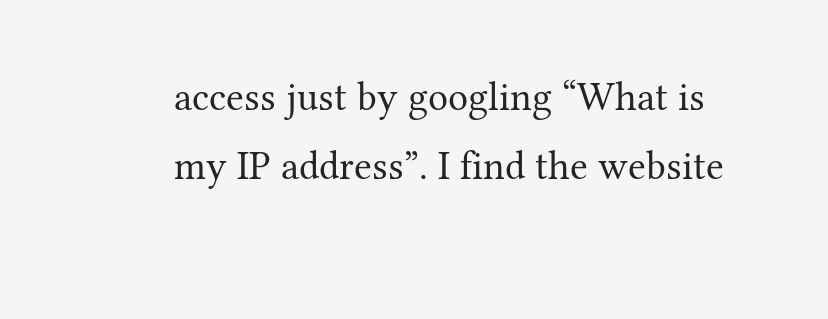access just by googling “What is my IP address”. I find the website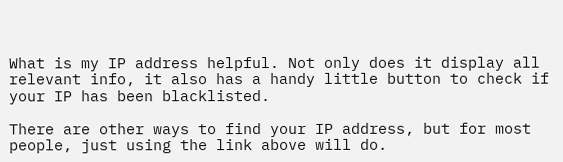What is my IP address helpful. Not only does it display all relevant info, it also has a handy little button to check if your IP has been blacklisted.

There are other ways to find your IP address, but for most people, just using the link above will do.